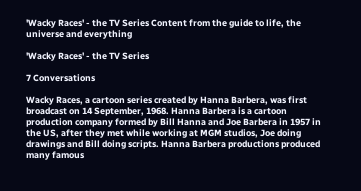'Wacky Races' - the TV Series Content from the guide to life, the universe and everything

'Wacky Races' - the TV Series

7 Conversations

Wacky Races, a cartoon series created by Hanna Barbera, was first broadcast on 14 September, 1968. Hanna Barbera is a cartoon production company formed by Bill Hanna and Joe Barbera in 1957 in the US, after they met while working at MGM studios, Joe doing drawings and Bill doing scripts. Hanna Barbera productions produced many famous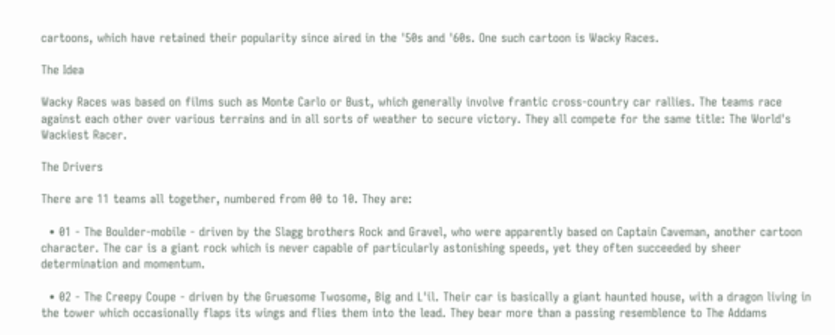cartoons, which have retained their popularity since aired in the '50s and '60s. One such cartoon is Wacky Races.

The Idea

Wacky Races was based on films such as Monte Carlo or Bust, which generally involve frantic cross-country car rallies. The teams race against each other over various terrains and in all sorts of weather to secure victory. They all compete for the same title: The World's Wackiest Racer.

The Drivers

There are 11 teams all together, numbered from 00 to 10. They are:

  • 01 - The Boulder-mobile - driven by the Slagg brothers Rock and Gravel, who were apparently based on Captain Caveman, another cartoon character. The car is a giant rock which is never capable of particularly astonishing speeds, yet they often succeeded by sheer determination and momentum.

  • 02 - The Creepy Coupe - driven by the Gruesome Twosome, Big and L'il. Their car is basically a giant haunted house, with a dragon living in the tower which occasionally flaps its wings and flies them into the lead. They bear more than a passing resemblence to The Addams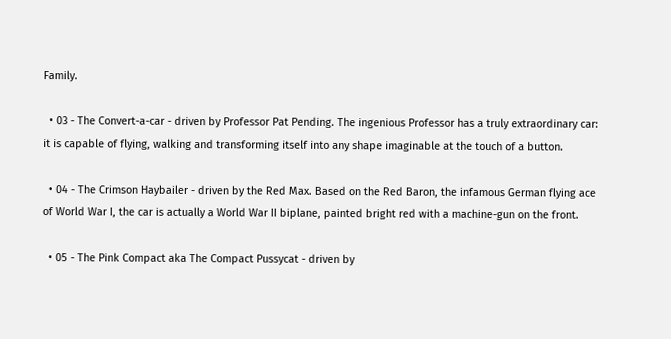Family.

  • 03 - The Convert-a-car - driven by Professor Pat Pending. The ingenious Professor has a truly extraordinary car: it is capable of flying, walking and transforming itself into any shape imaginable at the touch of a button.

  • 04 - The Crimson Haybailer - driven by the Red Max. Based on the Red Baron, the infamous German flying ace of World War I, the car is actually a World War II biplane, painted bright red with a machine-gun on the front.

  • 05 - The Pink Compact aka The Compact Pussycat - driven by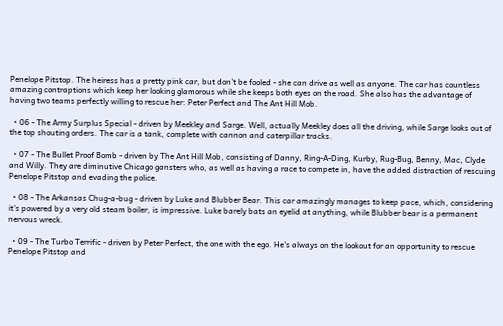Penelope Pitstop. The heiress has a pretty pink car, but don't be fooled - she can drive as well as anyone. The car has countless amazing contraptions which keep her looking glamorous while she keeps both eyes on the road. She also has the advantage of having two teams perfectly willing to rescue her: Peter Perfect and The Ant Hill Mob.

  • 06 - The Army Surplus Special - driven by Meekley and Sarge. Well, actually Meekley does all the driving, while Sarge looks out of the top shouting orders. The car is a tank, complete with cannon and caterpillar tracks.

  • 07 - The Bullet Proof Bomb - driven by The Ant Hill Mob, consisting of Danny, Ring-A-Ding, Kurby, Rug-Bug, Benny, Mac, Clyde and Willy. They are diminutive Chicago gansters who, as well as having a race to compete in, have the added distraction of rescuing Penelope Pitstop and evading the police.

  • 08 - The Arkansas Chug-a-bug - driven by Luke and Blubber Bear. This car amazingly manages to keep pace, which, considering it's powered by a very old steam boiler, is impressive. Luke barely bats an eyelid at anything, while Blubber bear is a permanent nervous wreck.

  • 09 - The Turbo Terrific - driven by Peter Perfect, the one with the ego. He's always on the lookout for an opportunity to rescue Penelope Pitstop and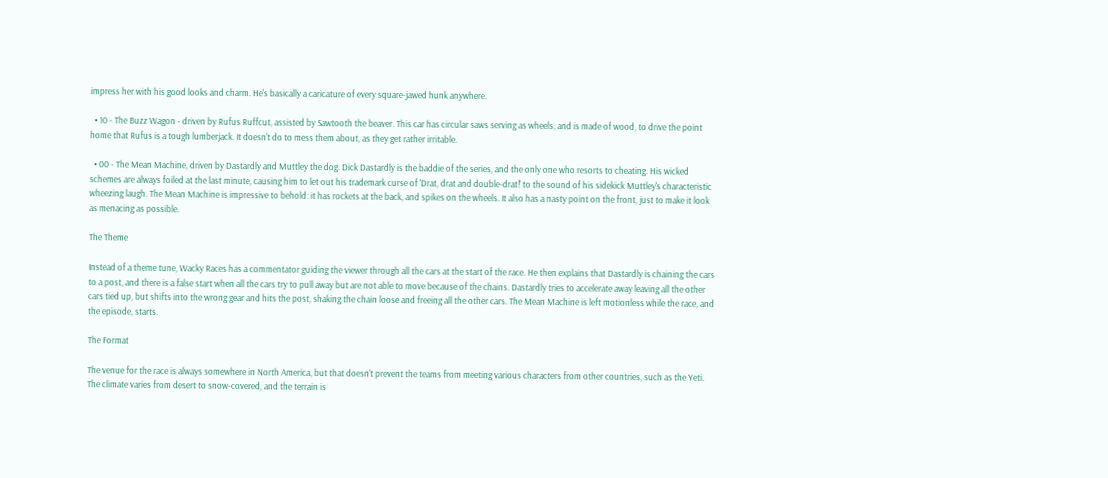impress her with his good looks and charm. He's basically a caricature of every square-jawed hunk anywhere.

  • 10 - The Buzz Wagon - driven by Rufus Ruffcut, assisted by Sawtooth the beaver. This car has circular saws serving as wheels, and is made of wood, to drive the point home that Rufus is a tough lumberjack. It doesn't do to mess them about, as they get rather irritable.

  • 00 - The Mean Machine, driven by Dastardly and Muttley the dog. Dick Dastardly is the baddie of the series, and the only one who resorts to cheating. His wicked schemes are always foiled at the last minute, causing him to let out his trademark curse of 'Drat, drat and double-drat!' to the sound of his sidekick Muttley's characteristic wheezing laugh. The Mean Machine is impressive to behold: it has rockets at the back, and spikes on the wheels. It also has a nasty point on the front, just to make it look as menacing as possible.

The Theme

Instead of a theme tune, Wacky Races has a commentator guiding the viewer through all the cars at the start of the race. He then explains that Dastardly is chaining the cars to a post, and there is a false start when all the cars try to pull away but are not able to move because of the chains. Dastardly tries to accelerate away leaving all the other cars tied up, but shifts into the wrong gear and hits the post, shaking the chain loose and freeing all the other cars. The Mean Machine is left motionless while the race, and the episode, starts.

The Format

The venue for the race is always somewhere in North America, but that doesn't prevent the teams from meeting various characters from other countries, such as the Yeti. The climate varies from desert to snow-covered, and the terrain is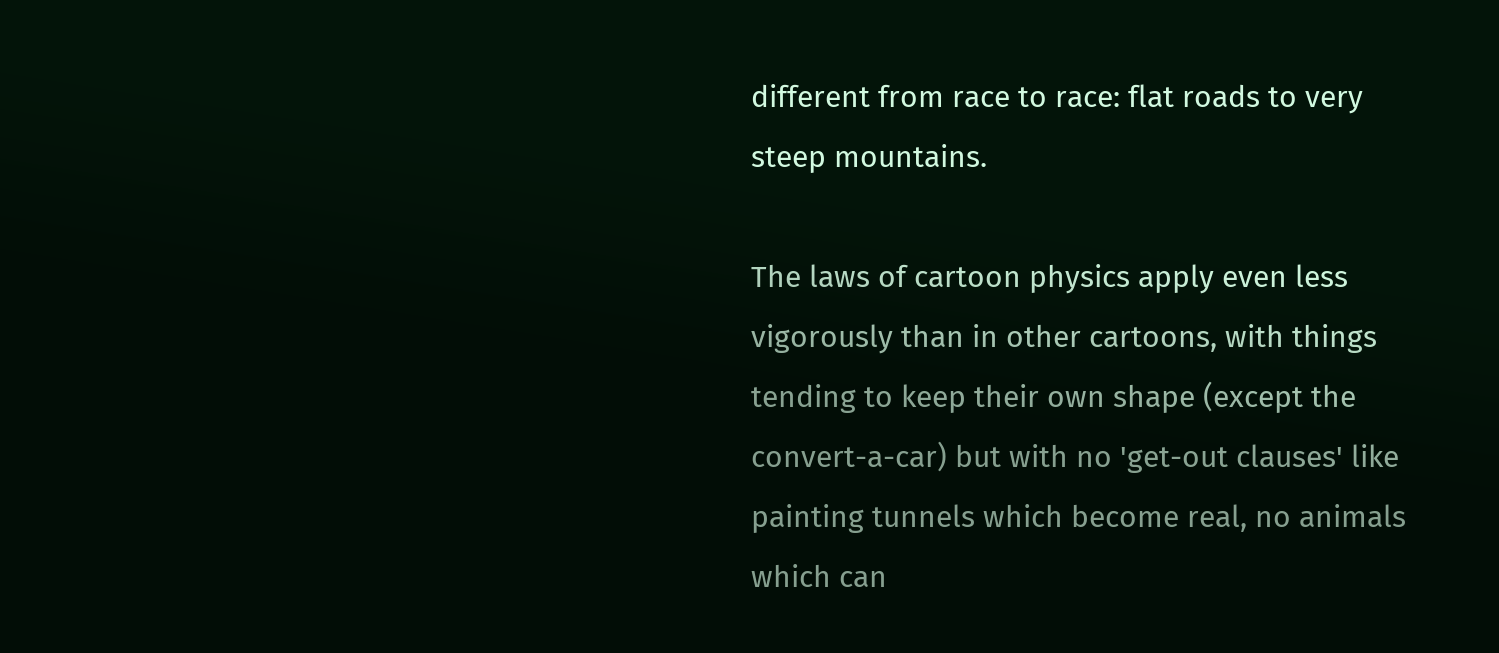different from race to race: flat roads to very steep mountains.

The laws of cartoon physics apply even less vigorously than in other cartoons, with things tending to keep their own shape (except the convert-a-car) but with no 'get-out clauses' like painting tunnels which become real, no animals which can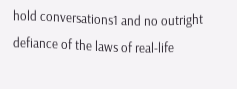hold conversations1 and no outright defiance of the laws of real-life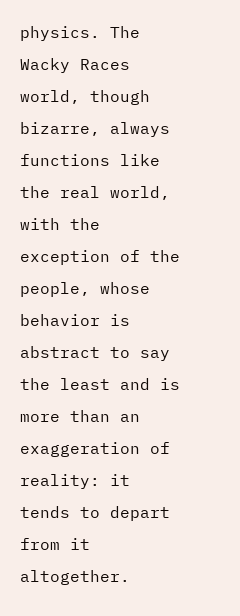physics. The Wacky Races world, though bizarre, always functions like the real world, with the exception of the people, whose behavior is abstract to say the least and is more than an exaggeration of reality: it tends to depart from it altogether.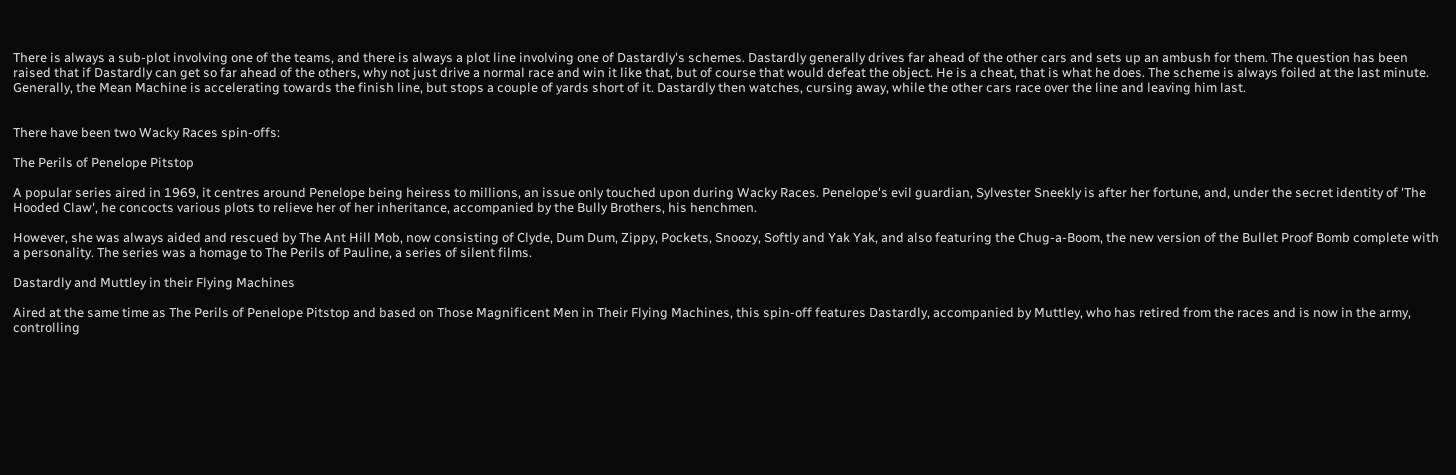There is always a sub-plot involving one of the teams, and there is always a plot line involving one of Dastardly's schemes. Dastardly generally drives far ahead of the other cars and sets up an ambush for them. The question has been raised that if Dastardly can get so far ahead of the others, why not just drive a normal race and win it like that, but of course that would defeat the object. He is a cheat, that is what he does. The scheme is always foiled at the last minute. Generally, the Mean Machine is accelerating towards the finish line, but stops a couple of yards short of it. Dastardly then watches, cursing away, while the other cars race over the line and leaving him last.


There have been two Wacky Races spin-offs:

The Perils of Penelope Pitstop

A popular series aired in 1969, it centres around Penelope being heiress to millions, an issue only touched upon during Wacky Races. Penelope's evil guardian, Sylvester Sneekly is after her fortune, and, under the secret identity of 'The Hooded Claw', he concocts various plots to relieve her of her inheritance, accompanied by the Bully Brothers, his henchmen.

However, she was always aided and rescued by The Ant Hill Mob, now consisting of Clyde, Dum Dum, Zippy, Pockets, Snoozy, Softly and Yak Yak, and also featuring the Chug-a-Boom, the new version of the Bullet Proof Bomb complete with a personality. The series was a homage to The Perils of Pauline, a series of silent films.

Dastardly and Muttley in their Flying Machines

Aired at the same time as The Perils of Penelope Pitstop and based on Those Magnificent Men in Their Flying Machines, this spin-off features Dastardly, accompanied by Muttley, who has retired from the races and is now in the army, controlling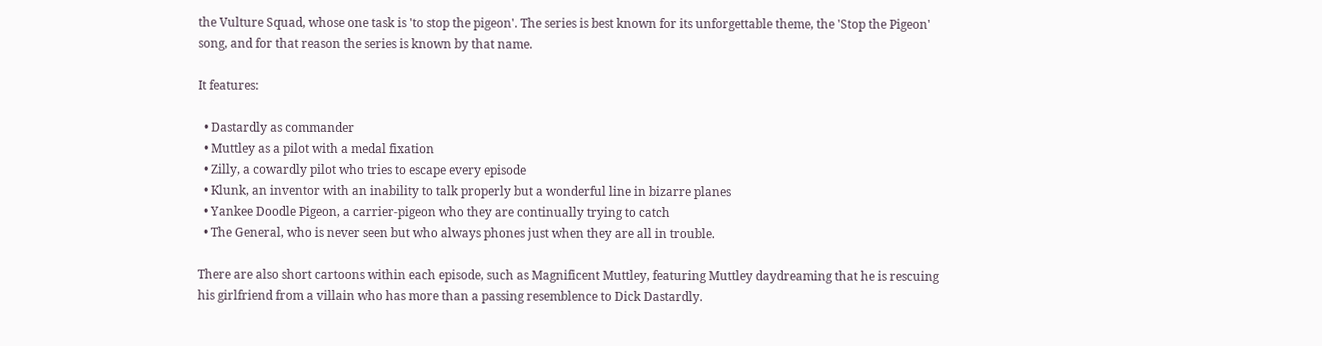the Vulture Squad, whose one task is 'to stop the pigeon'. The series is best known for its unforgettable theme, the 'Stop the Pigeon' song, and for that reason the series is known by that name.

It features:

  • Dastardly as commander
  • Muttley as a pilot with a medal fixation
  • Zilly, a cowardly pilot who tries to escape every episode
  • Klunk, an inventor with an inability to talk properly but a wonderful line in bizarre planes
  • Yankee Doodle Pigeon, a carrier-pigeon who they are continually trying to catch
  • The General, who is never seen but who always phones just when they are all in trouble.

There are also short cartoons within each episode, such as Magnificent Muttley, featuring Muttley daydreaming that he is rescuing his girlfriend from a villain who has more than a passing resemblence to Dick Dastardly.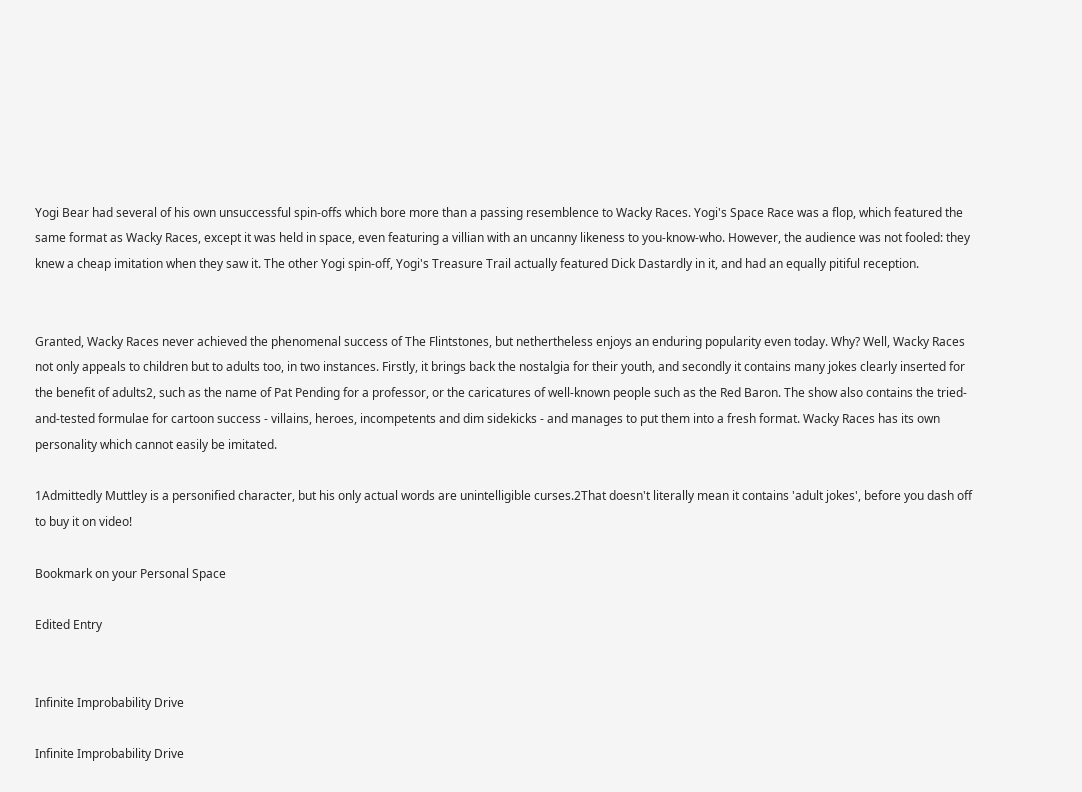Yogi Bear had several of his own unsuccessful spin-offs which bore more than a passing resemblence to Wacky Races. Yogi's Space Race was a flop, which featured the same format as Wacky Races, except it was held in space, even featuring a villian with an uncanny likeness to you-know-who. However, the audience was not fooled: they knew a cheap imitation when they saw it. The other Yogi spin-off, Yogi's Treasure Trail actually featured Dick Dastardly in it, and had an equally pitiful reception.


Granted, Wacky Races never achieved the phenomenal success of The Flintstones, but nethertheless enjoys an enduring popularity even today. Why? Well, Wacky Races not only appeals to children but to adults too, in two instances. Firstly, it brings back the nostalgia for their youth, and secondly it contains many jokes clearly inserted for the benefit of adults2, such as the name of Pat Pending for a professor, or the caricatures of well-known people such as the Red Baron. The show also contains the tried-and-tested formulae for cartoon success - villains, heroes, incompetents and dim sidekicks - and manages to put them into a fresh format. Wacky Races has its own personality which cannot easily be imitated.

1Admittedly Muttley is a personified character, but his only actual words are unintelligible curses.2That doesn't literally mean it contains 'adult jokes', before you dash off to buy it on video!

Bookmark on your Personal Space

Edited Entry


Infinite Improbability Drive

Infinite Improbability Drive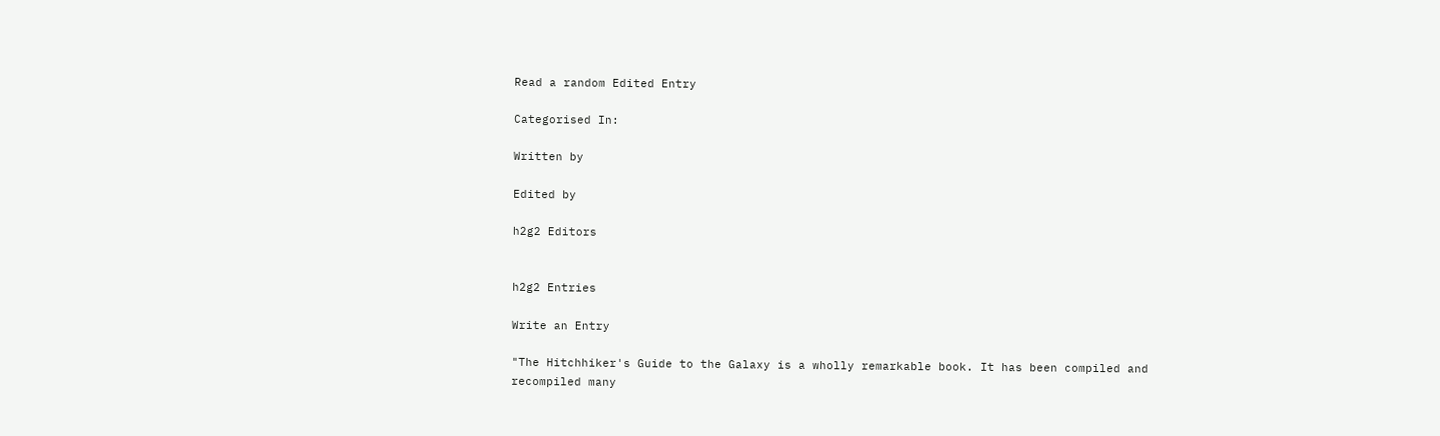Read a random Edited Entry

Categorised In:

Written by

Edited by

h2g2 Editors


h2g2 Entries

Write an Entry

"The Hitchhiker's Guide to the Galaxy is a wholly remarkable book. It has been compiled and recompiled many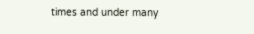times and under many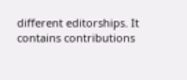different editorships. It contains contributions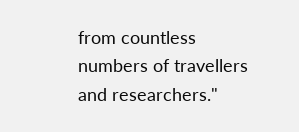from countless numbers of travellers and researchers."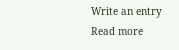Write an entry
Read more